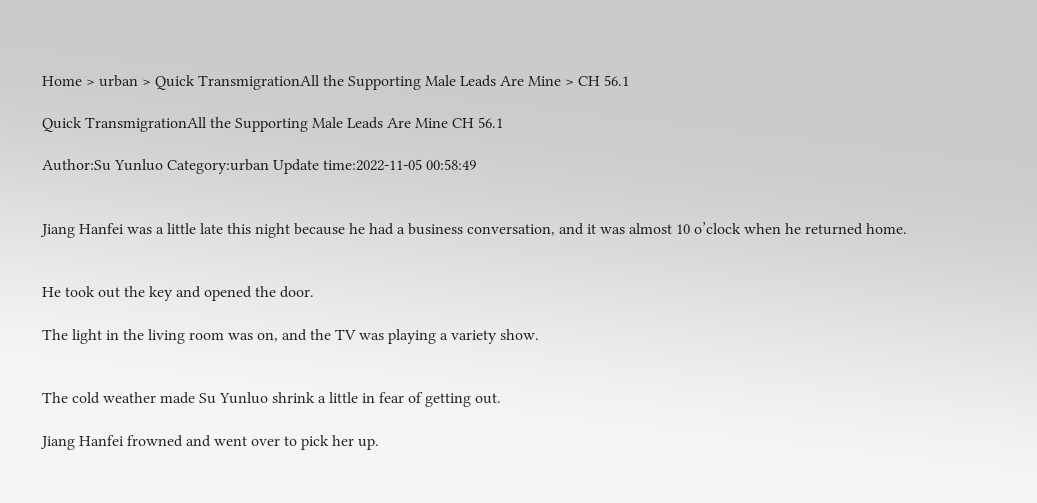Home > urban > Quick TransmigrationAll the Supporting Male Leads Are Mine > CH 56.1

Quick TransmigrationAll the Supporting Male Leads Are Mine CH 56.1

Author:Su Yunluo Category:urban Update time:2022-11-05 00:58:49


Jiang Hanfei was a little late this night because he had a business conversation, and it was almost 10 o’clock when he returned home.


He took out the key and opened the door.

The light in the living room was on, and the TV was playing a variety show.


The cold weather made Su Yunluo shrink a little in fear of getting out.

Jiang Hanfei frowned and went over to pick her up.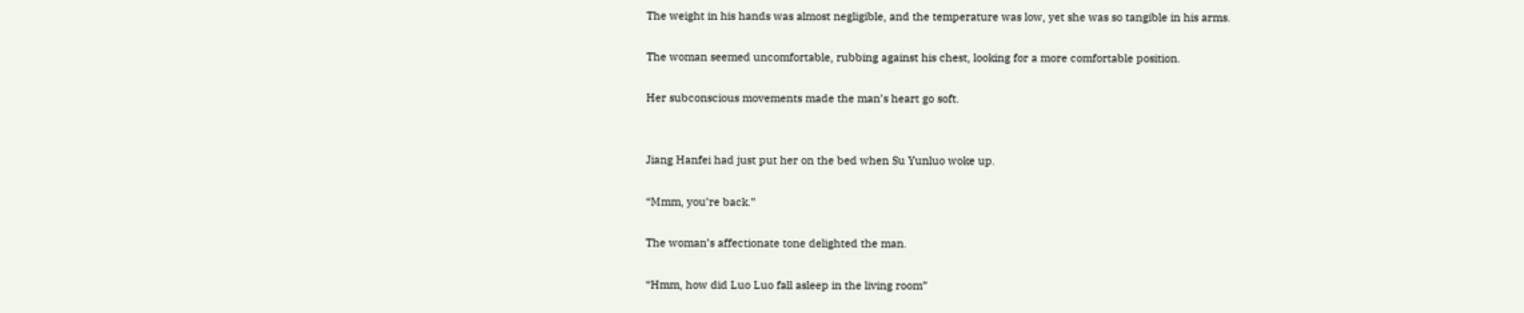The weight in his hands was almost negligible, and the temperature was low, yet she was so tangible in his arms.

The woman seemed uncomfortable, rubbing against his chest, looking for a more comfortable position.

Her subconscious movements made the man’s heart go soft.


Jiang Hanfei had just put her on the bed when Su Yunluo woke up.

“Mmm, you’re back.”

The woman’s affectionate tone delighted the man.

“Hmm, how did Luo Luo fall asleep in the living room”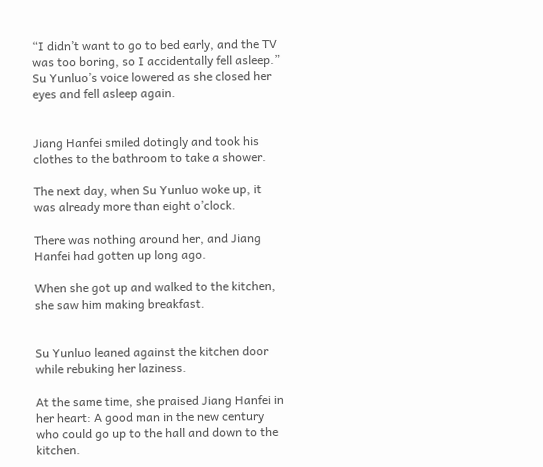“I didn’t want to go to bed early, and the TV was too boring, so I accidentally fell asleep.” Su Yunluo’s voice lowered as she closed her eyes and fell asleep again.


Jiang Hanfei smiled dotingly and took his clothes to the bathroom to take a shower.

The next day, when Su Yunluo woke up, it was already more than eight o’clock.

There was nothing around her, and Jiang Hanfei had gotten up long ago.

When she got up and walked to the kitchen, she saw him making breakfast.


Su Yunluo leaned against the kitchen door while rebuking her laziness.

At the same time, she praised Jiang Hanfei in her heart: A good man in the new century who could go up to the hall and down to the kitchen.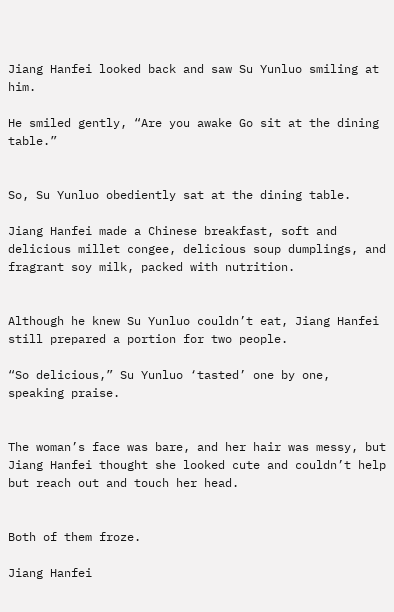Jiang Hanfei looked back and saw Su Yunluo smiling at him.

He smiled gently, “Are you awake Go sit at the dining table.”


So, Su Yunluo obediently sat at the dining table.

Jiang Hanfei made a Chinese breakfast, soft and delicious millet congee, delicious soup dumplings, and fragrant soy milk, packed with nutrition.


Although he knew Su Yunluo couldn’t eat, Jiang Hanfei still prepared a portion for two people.

“So delicious,” Su Yunluo ‘tasted’ one by one, speaking praise.


The woman’s face was bare, and her hair was messy, but Jiang Hanfei thought she looked cute and couldn’t help but reach out and touch her head.


Both of them froze.

Jiang Hanfei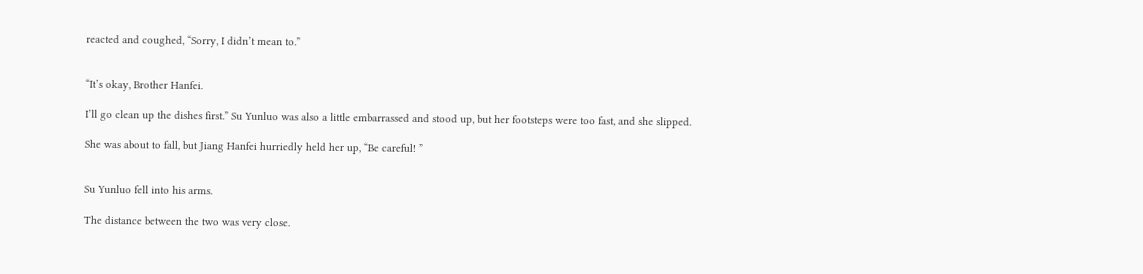reacted and coughed, “Sorry, I didn’t mean to.”


“It’s okay, Brother Hanfei.

I’ll go clean up the dishes first.” Su Yunluo was also a little embarrassed and stood up, but her footsteps were too fast, and she slipped.

She was about to fall, but Jiang Hanfei hurriedly held her up, “Be careful! ”


Su Yunluo fell into his arms.

The distance between the two was very close.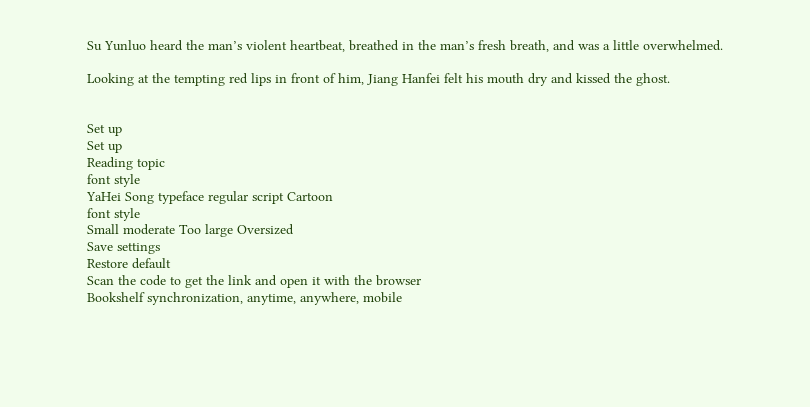Su Yunluo heard the man’s violent heartbeat, breathed in the man’s fresh breath, and was a little overwhelmed.

Looking at the tempting red lips in front of him, Jiang Hanfei felt his mouth dry and kissed the ghost.


Set up
Set up
Reading topic
font style
YaHei Song typeface regular script Cartoon
font style
Small moderate Too large Oversized
Save settings
Restore default
Scan the code to get the link and open it with the browser
Bookshelf synchronization, anytime, anywhere, mobile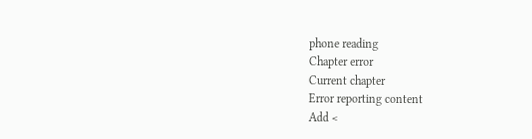phone reading
Chapter error
Current chapter
Error reporting content
Add <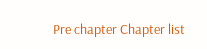Pre chapter Chapter list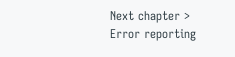Next chapter > Error reporting